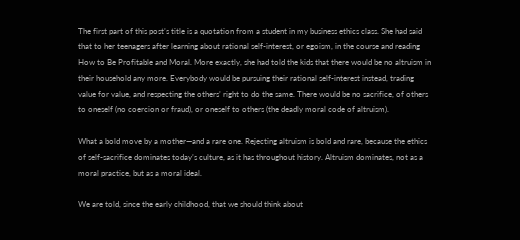The first part of this post’s title is a quotation from a student in my business ethics class. She had said that to her teenagers after learning about rational self-interest, or egoism, in the course and reading How to Be Profitable and Moral. More exactly, she had told the kids that there would be no altruism in their household any more. Everybody would be pursuing their rational self-interest instead, trading value for value, and respecting the others’ right to do the same. There would be no sacrifice, of others to oneself (no coercion or fraud), or oneself to others (the deadly moral code of altruism).

What a bold move by a mother—and a rare one. Rejecting altruism is bold and rare, because the ethics of self-sacrifice dominates today’s culture, as it has throughout history. Altruism dominates, not as a moral practice, but as a moral ideal.

We are told, since the early childhood, that we should think about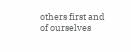others first and of ourselves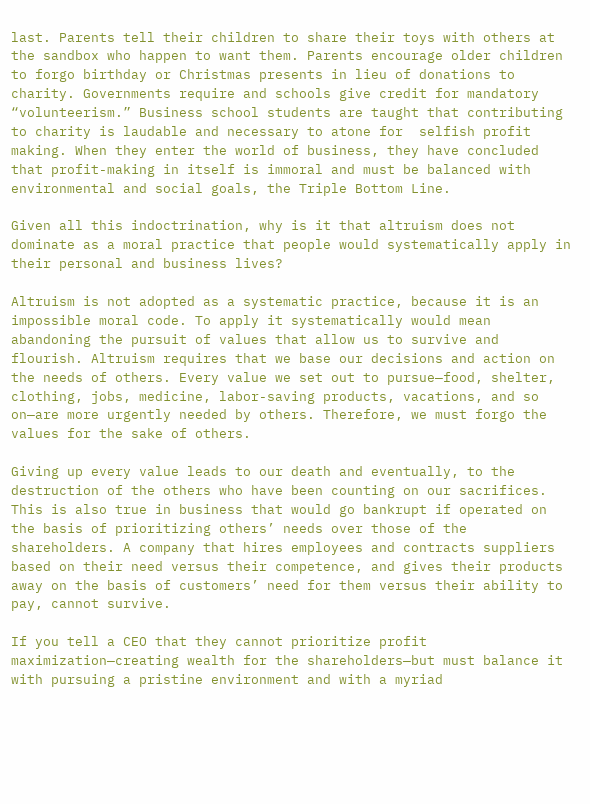last. Parents tell their children to share their toys with others at the sandbox who happen to want them. Parents encourage older children to forgo birthday or Christmas presents in lieu of donations to charity. Governments require and schools give credit for mandatory “volunteerism.” Business school students are taught that contributing to charity is laudable and necessary to atone for  selfish profit making. When they enter the world of business, they have concluded that profit-making in itself is immoral and must be balanced with environmental and social goals, the Triple Bottom Line.

Given all this indoctrination, why is it that altruism does not dominate as a moral practice that people would systematically apply in their personal and business lives?

Altruism is not adopted as a systematic practice, because it is an impossible moral code. To apply it systematically would mean abandoning the pursuit of values that allow us to survive and flourish. Altruism requires that we base our decisions and action on the needs of others. Every value we set out to pursue—food, shelter, clothing, jobs, medicine, labor-saving products, vacations, and so on—are more urgently needed by others. Therefore, we must forgo the values for the sake of others.

Giving up every value leads to our death and eventually, to the destruction of the others who have been counting on our sacrifices. This is also true in business that would go bankrupt if operated on the basis of prioritizing others’ needs over those of the shareholders. A company that hires employees and contracts suppliers based on their need versus their competence, and gives their products away on the basis of customers’ need for them versus their ability to pay, cannot survive.

If you tell a CEO that they cannot prioritize profit maximization—creating wealth for the shareholders—but must balance it with pursuing a pristine environment and with a myriad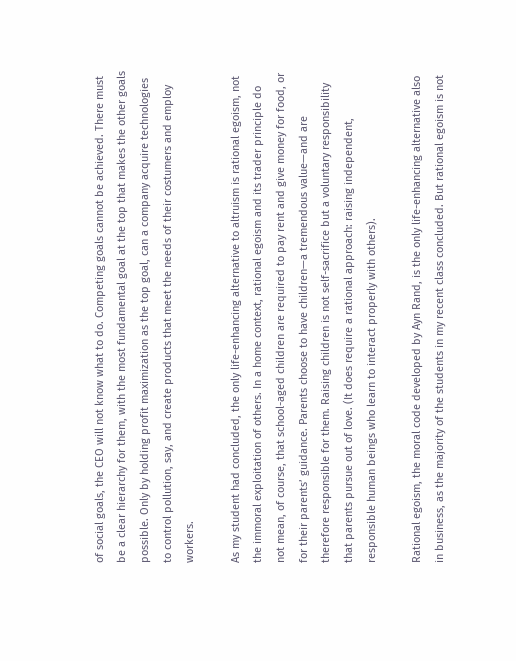of social goals, the CEO will not know what to do. Competing goals cannot be achieved. There must be a clear hierarchy for them, with the most fundamental goal at the top that makes the other goals possible. Only by holding profit maximization as the top goal, can a company acquire technologies to control pollution, say, and create products that meet the needs of their costumers and employ workers.

As my student had concluded, the only life-enhancing alternative to altruism is rational egoism, not the immoral exploitation of others. In a home context, rational egoism and its trader principle do not mean, of course, that school-aged children are required to pay rent and give money for food, or for their parents’ guidance. Parents choose to have children—a tremendous value—and are therefore responsible for them. Raising children is not self-sacrifice but a voluntary responsibility that parents pursue out of love. (It does require a rational approach: raising independent, responsible human beings who learn to interact properly with others).

Rational egoism, the moral code developed by Ayn Rand, is the only life-enhancing alternative also in business, as the majority of the students in my recent class concluded. But rational egoism is not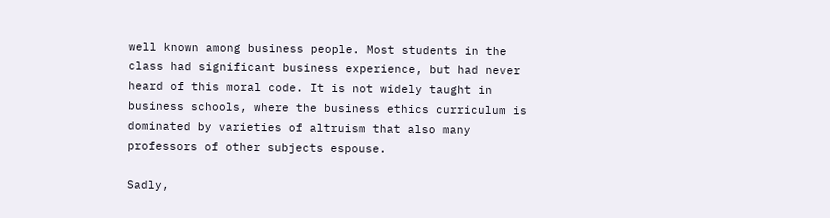well known among business people. Most students in the class had significant business experience, but had never heard of this moral code. It is not widely taught in business schools, where the business ethics curriculum is dominated by varieties of altruism that also many professors of other subjects espouse.

Sadly,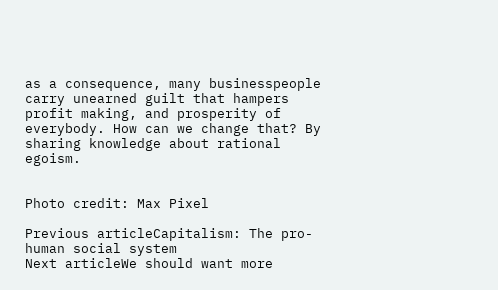as a consequence, many businesspeople carry unearned guilt that hampers profit making, and prosperity of everybody. How can we change that? By sharing knowledge about rational egoism.


Photo credit: Max Pixel

Previous articleCapitalism: The pro-human social system
Next articleWe should want more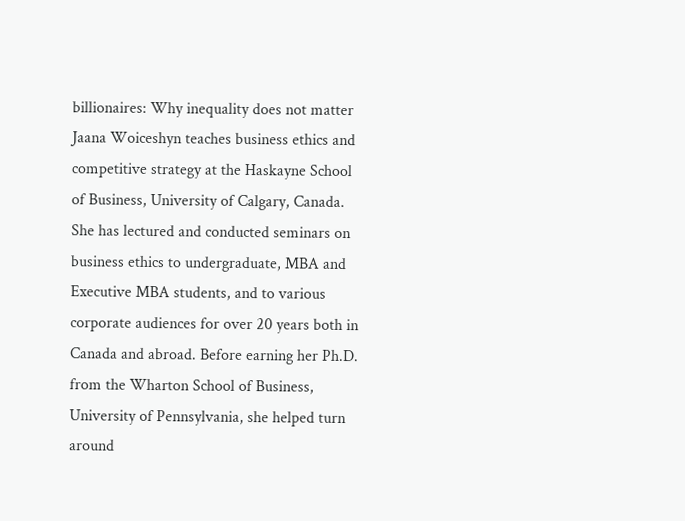billionaires: Why inequality does not matter
Jaana Woiceshyn teaches business ethics and competitive strategy at the Haskayne School of Business, University of Calgary, Canada. She has lectured and conducted seminars on business ethics to undergraduate, MBA and Executive MBA students, and to various corporate audiences for over 20 years both in Canada and abroad. Before earning her Ph.D. from the Wharton School of Business, University of Pennsylvania, she helped turn around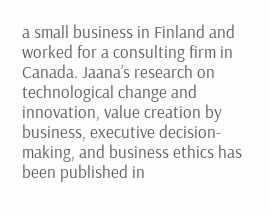a small business in Finland and worked for a consulting firm in Canada. Jaana’s research on technological change and innovation, value creation by business, executive decision-making, and business ethics has been published in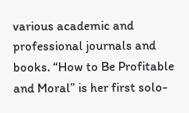various academic and professional journals and books. “How to Be Profitable and Moral” is her first solo-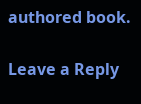authored book.

Leave a Reply